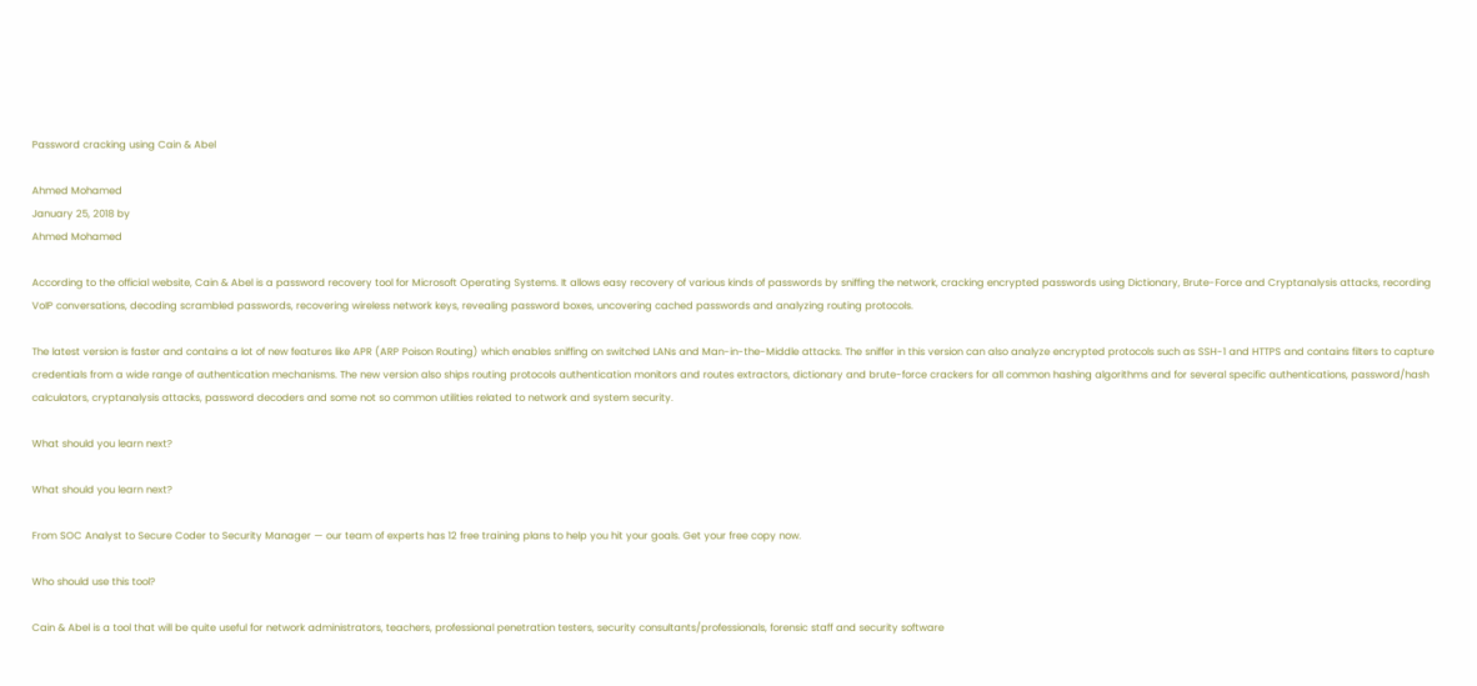Password cracking using Cain & Abel

Ahmed Mohamed
January 25, 2018 by
Ahmed Mohamed

According to the official website, Cain & Abel is a password recovery tool for Microsoft Operating Systems. It allows easy recovery of various kinds of passwords by sniffing the network, cracking encrypted passwords using Dictionary, Brute-Force and Cryptanalysis attacks, recording VoIP conversations, decoding scrambled passwords, recovering wireless network keys, revealing password boxes, uncovering cached passwords and analyzing routing protocols.

The latest version is faster and contains a lot of new features like APR (ARP Poison Routing) which enables sniffing on switched LANs and Man-in-the-Middle attacks. The sniffer in this version can also analyze encrypted protocols such as SSH-1 and HTTPS and contains filters to capture credentials from a wide range of authentication mechanisms. The new version also ships routing protocols authentication monitors and routes extractors, dictionary and brute-force crackers for all common hashing algorithms and for several specific authentications, password/hash calculators, cryptanalysis attacks, password decoders and some not so common utilities related to network and system security.

What should you learn next?

What should you learn next?

From SOC Analyst to Secure Coder to Security Manager — our team of experts has 12 free training plans to help you hit your goals. Get your free copy now.

Who should use this tool?

Cain & Abel is a tool that will be quite useful for network administrators, teachers, professional penetration testers, security consultants/professionals, forensic staff and security software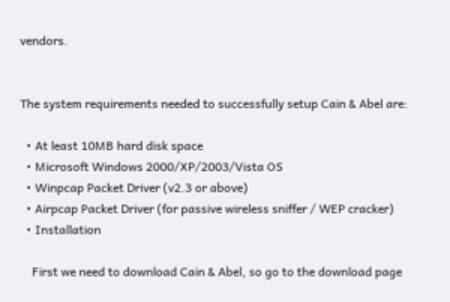vendors.


The system requirements needed to successfully setup Cain & Abel are:

  • At least 10MB hard disk space
  • Microsoft Windows 2000/XP/2003/Vista OS
  • Winpcap Packet Driver (v2.3 or above)
  • Airpcap Packet Driver (for passive wireless sniffer / WEP cracker)
  • Installation

    First we need to download Cain & Abel, so go to the download page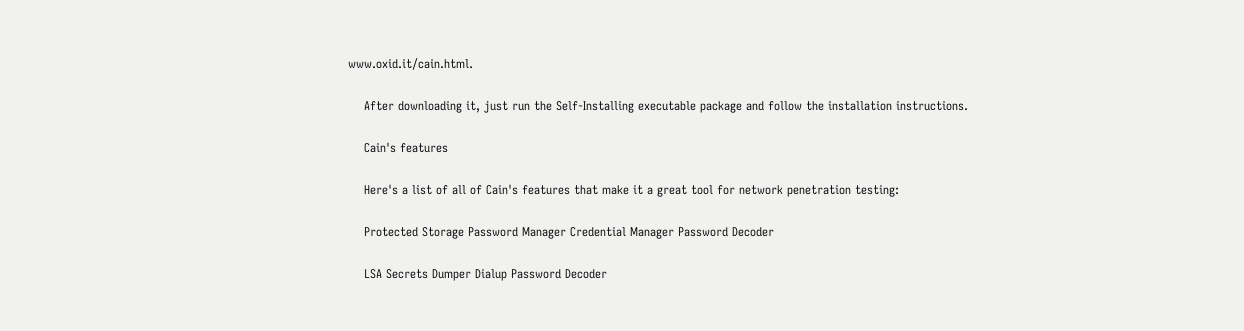www.oxid.it/cain.html.

    After downloading it, just run the Self-Installing executable package and follow the installation instructions.

    Cain's features

    Here's a list of all of Cain's features that make it a great tool for network penetration testing:

    Protected Storage Password Manager Credential Manager Password Decoder

    LSA Secrets Dumper Dialup Password Decoder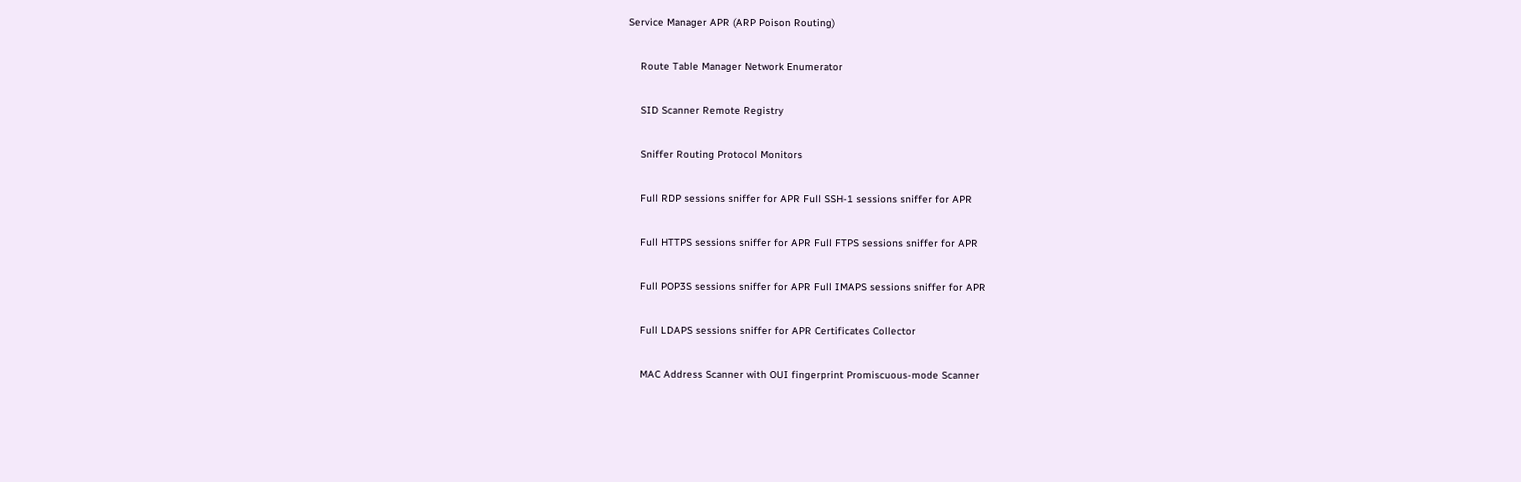Service Manager APR (ARP Poison Routing)

    Route Table Manager Network Enumerator

    SID Scanner Remote Registry

    Sniffer Routing Protocol Monitors

    Full RDP sessions sniffer for APR Full SSH-1 sessions sniffer for APR

    Full HTTPS sessions sniffer for APR Full FTPS sessions sniffer for APR

    Full POP3S sessions sniffer for APR Full IMAPS sessions sniffer for APR

    Full LDAPS sessions sniffer for APR Certificates Collector

    MAC Address Scanner with OUI fingerprint Promiscuous-mode Scanner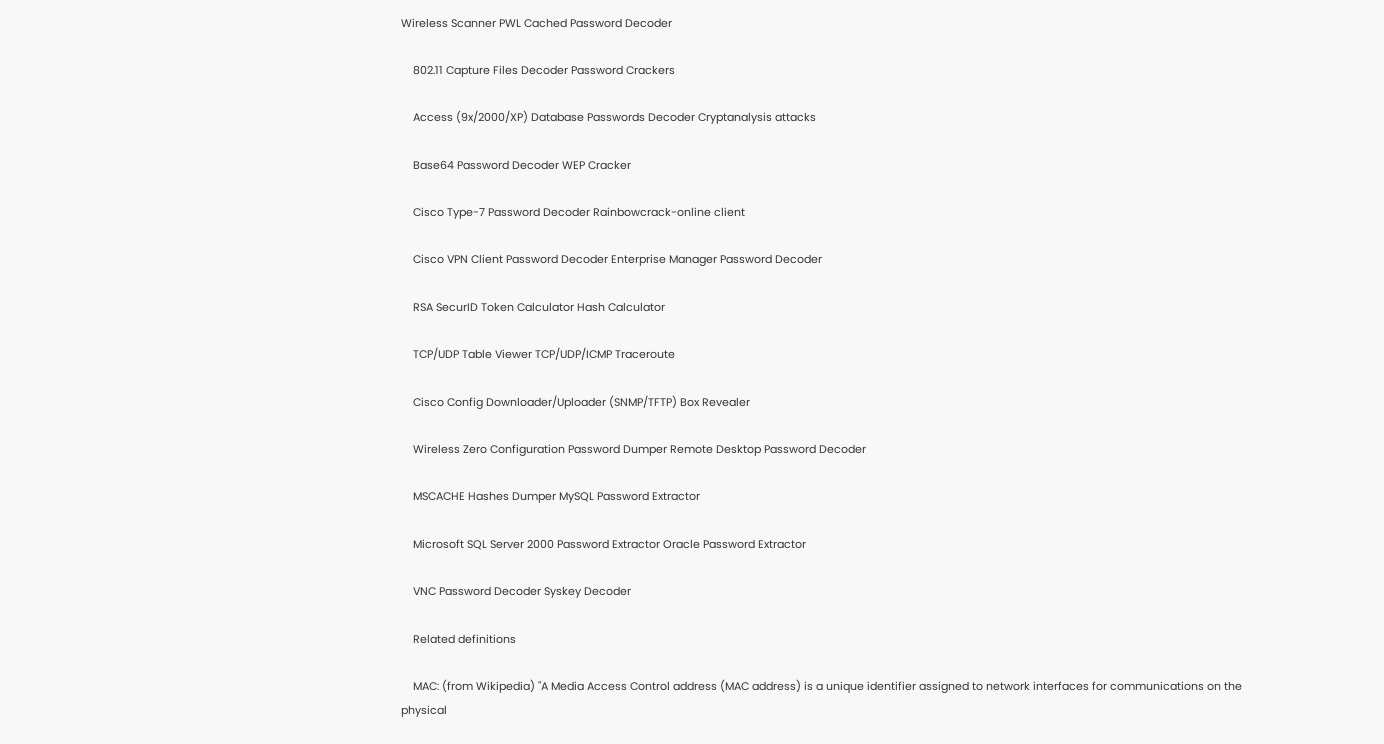Wireless Scanner PWL Cached Password Decoder

    802.11 Capture Files Decoder Password Crackers

    Access (9x/2000/XP) Database Passwords Decoder Cryptanalysis attacks

    Base64 Password Decoder WEP Cracker

    Cisco Type-7 Password Decoder Rainbowcrack-online client

    Cisco VPN Client Password Decoder Enterprise Manager Password Decoder

    RSA SecurID Token Calculator Hash Calculator

    TCP/UDP Table Viewer TCP/UDP/ICMP Traceroute

    Cisco Config Downloader/Uploader (SNMP/TFTP) Box Revealer

    Wireless Zero Configuration Password Dumper Remote Desktop Password Decoder

    MSCACHE Hashes Dumper MySQL Password Extractor

    Microsoft SQL Server 2000 Password Extractor Oracle Password Extractor

    VNC Password Decoder Syskey Decoder

    Related definitions

    MAC: (from Wikipedia) "A Media Access Control address (MAC address) is a unique identifier assigned to network interfaces for communications on the physical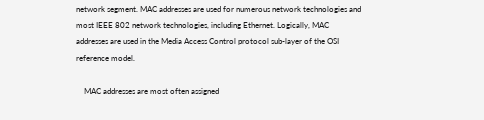network segment. MAC addresses are used for numerous network technologies and most IEEE 802 network technologies, including Ethernet. Logically, MAC addresses are used in the Media Access Control protocol sub-layer of the OSI reference model.

    MAC addresses are most often assigned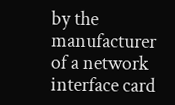by the manufacturer of a network interface card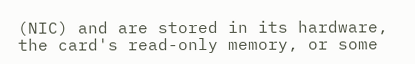(NIC) and are stored in its hardware, the card's read-only memory, or some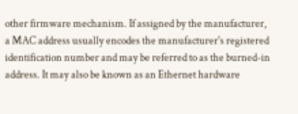other firmware mechanism. If assigned by the manufacturer, a MAC address usually encodes the manufacturer's registered identification number and may be referred to as the burned-in address. It may also be known as an Ethernet hardware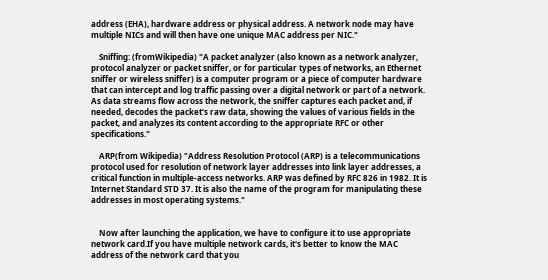address (EHA), hardware address or physical address. A network node may have multiple NICs and will then have one unique MAC address per NIC."

    Sniffing: (fromWikipedia) "A packet analyzer (also known as a network analyzer, protocol analyzer or packet sniffer, or for particular types of networks, an Ethernet sniffer or wireless sniffer) is a computer program or a piece of computer hardware that can intercept and log traffic passing over a digital network or part of a network. As data streams flow across the network, the sniffer captures each packet and, if needed, decodes the packet's raw data, showing the values of various fields in the packet, and analyzes its content according to the appropriate RFC or other specifications."

    ARP(from Wikipedia) "Address Resolution Protocol (ARP) is a telecommunications protocol used for resolution of network layer addresses into link layer addresses, a critical function in multiple-access networks. ARP was defined by RFC 826 in 1982. It is Internet Standard STD 37. It is also the name of the program for manipulating these addresses in most operating systems."


    Now after launching the application, we have to configure it to use appropriate network card.If you have multiple network cards, it's better to know the MAC address of the network card that you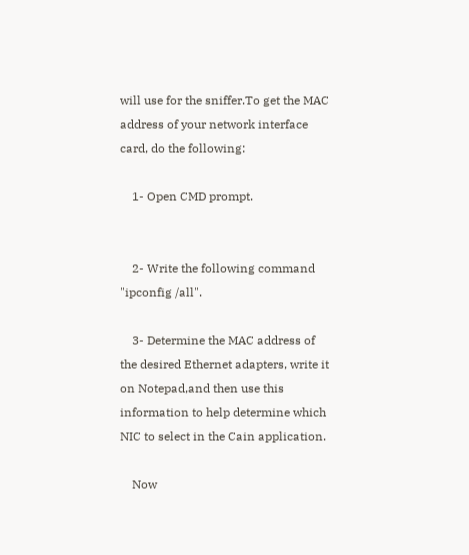will use for the sniffer.To get the MAC address of your network interface card, do the following:

    1- Open CMD prompt.


    2- Write the following command "ipconfig /all".

    3- Determine the MAC address of the desired Ethernet adapters, write it on Notepad,and then use this information to help determine which NIC to select in the Cain application.

    Now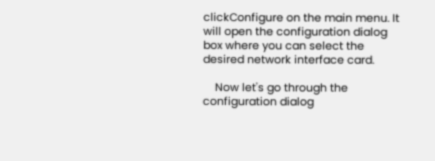clickConfigure on the main menu. It will open the configuration dialog box where you can select the desired network interface card.

    Now let's go through the configuration dialog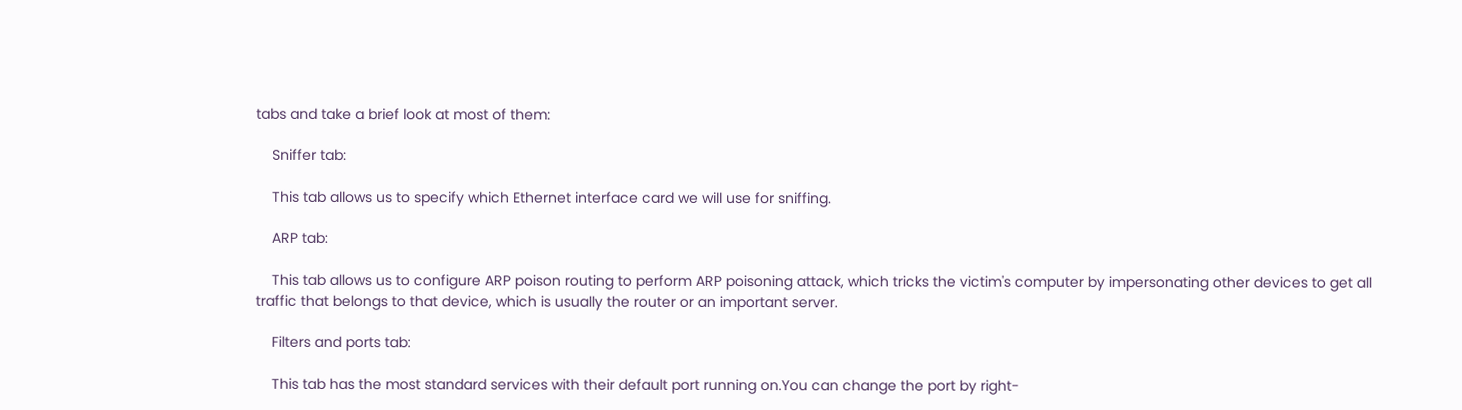tabs and take a brief look at most of them:

    Sniffer tab:

    This tab allows us to specify which Ethernet interface card we will use for sniffing.

    ARP tab:

    This tab allows us to configure ARP poison routing to perform ARP poisoning attack, which tricks the victim's computer by impersonating other devices to get all traffic that belongs to that device, which is usually the router or an important server.

    Filters and ports tab:

    This tab has the most standard services with their default port running on.You can change the port by right-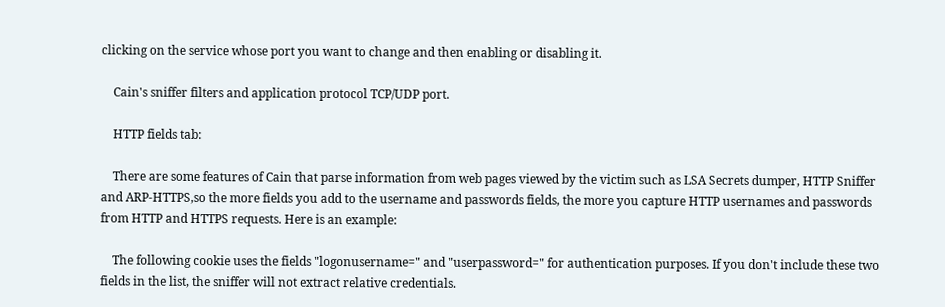clicking on the service whose port you want to change and then enabling or disabling it.

    Cain's sniffer filters and application protocol TCP/UDP port.

    HTTP fields tab:

    There are some features of Cain that parse information from web pages viewed by the victim such as LSA Secrets dumper, HTTP Sniffer and ARP-HTTPS,so the more fields you add to the username and passwords fields, the more you capture HTTP usernames and passwords from HTTP and HTTPS requests. Here is an example:

    The following cookie uses the fields "logonusername=" and "userpassword=" for authentication purposes. If you don't include these two fields in the list, the sniffer will not extract relative credentials.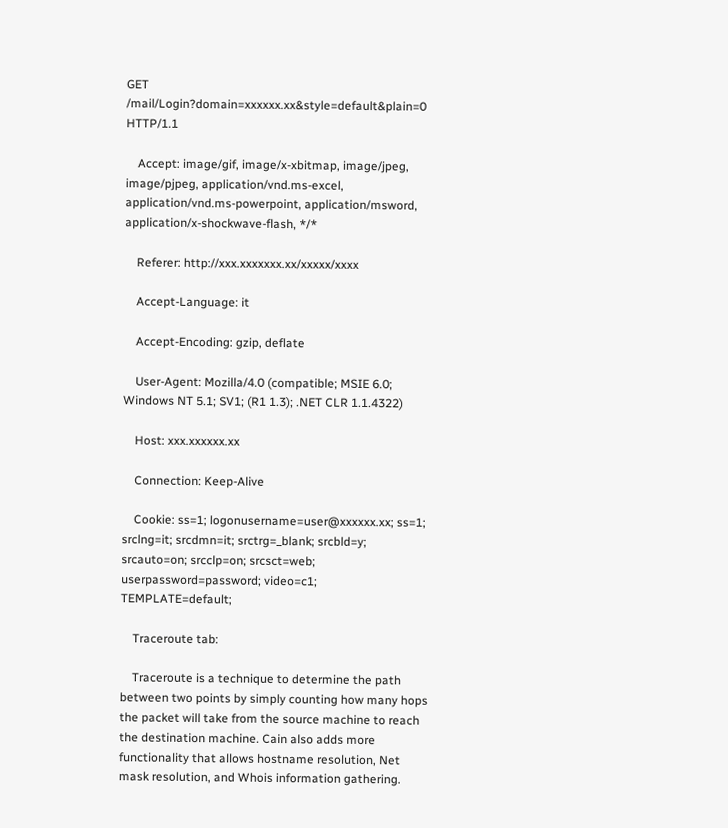GET /mail/Login?domain=xxxxxx.xx&style=default&plain=0 HTTP/1.1

    Accept: image/gif, image/x-xbitmap, image/jpeg, image/pjpeg, application/vnd.ms-excel, application/vnd.ms-powerpoint, application/msword, application/x-shockwave-flash, */*

    Referer: http://xxx.xxxxxxx.xx/xxxxx/xxxx

    Accept-Language: it

    Accept-Encoding: gzip, deflate

    User-Agent: Mozilla/4.0 (compatible; MSIE 6.0; Windows NT 5.1; SV1; (R1 1.3); .NET CLR 1.1.4322)

    Host: xxx.xxxxxx.xx

    Connection: Keep-Alive

    Cookie: ss=1; logonusername=user@xxxxxx.xx; ss=1; srclng=it; srcdmn=it; srctrg=_blank; srcbld=y; srcauto=on; srcclp=on; srcsct=web; userpassword=password; video=c1; TEMPLATE=default;

    Traceroute tab:

    Traceroute is a technique to determine the path between two points by simply counting how many hops the packet will take from the source machine to reach the destination machine. Cain also adds more functionality that allows hostname resolution, Net mask resolution, and Whois information gathering.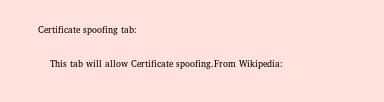Certificate spoofing tab:

    This tab will allow Certificate spoofing.From Wikipedia: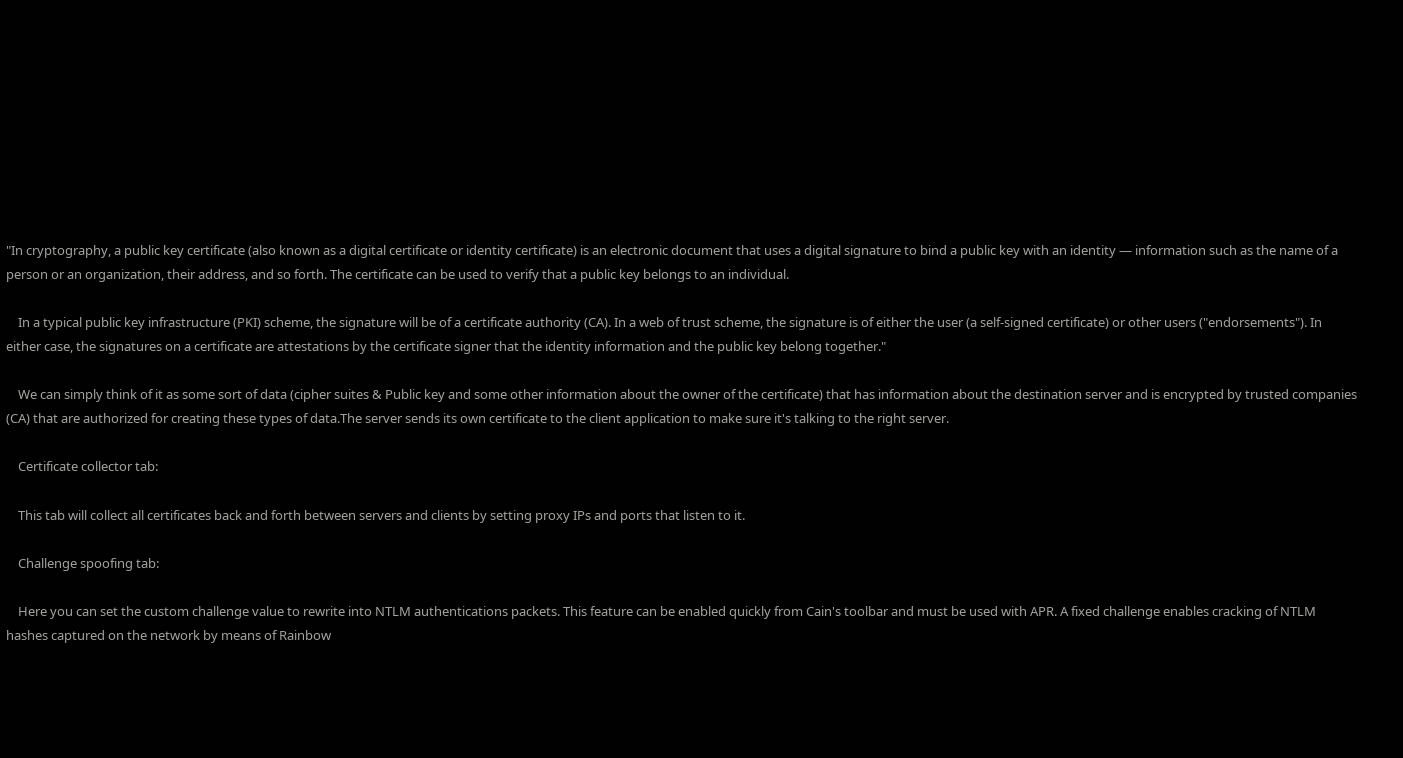"In cryptography, a public key certificate (also known as a digital certificate or identity certificate) is an electronic document that uses a digital signature to bind a public key with an identity — information such as the name of a person or an organization, their address, and so forth. The certificate can be used to verify that a public key belongs to an individual.

    In a typical public key infrastructure (PKI) scheme, the signature will be of a certificate authority (CA). In a web of trust scheme, the signature is of either the user (a self-signed certificate) or other users ("endorsements"). In either case, the signatures on a certificate are attestations by the certificate signer that the identity information and the public key belong together."

    We can simply think of it as some sort of data (cipher suites & Public key and some other information about the owner of the certificate) that has information about the destination server and is encrypted by trusted companies (CA) that are authorized for creating these types of data.The server sends its own certificate to the client application to make sure it's talking to the right server.

    Certificate collector tab:

    This tab will collect all certificates back and forth between servers and clients by setting proxy IPs and ports that listen to it.

    Challenge spoofing tab:

    Here you can set the custom challenge value to rewrite into NTLM authentications packets. This feature can be enabled quickly from Cain's toolbar and must be used with APR. A fixed challenge enables cracking of NTLM hashes captured on the network by means of Rainbow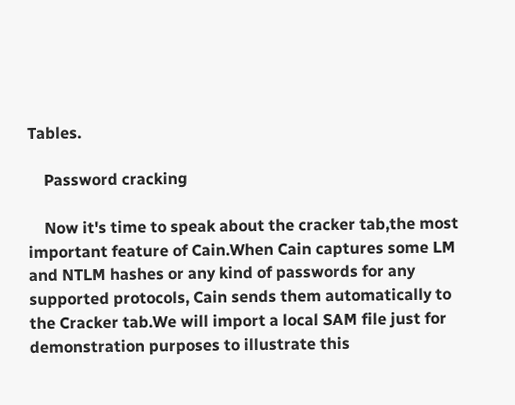Tables.

    Password cracking

    Now it's time to speak about the cracker tab,the most important feature of Cain.When Cain captures some LM and NTLM hashes or any kind of passwords for any supported protocols, Cain sends them automatically to the Cracker tab.We will import a local SAM file just for demonstration purposes to illustrate this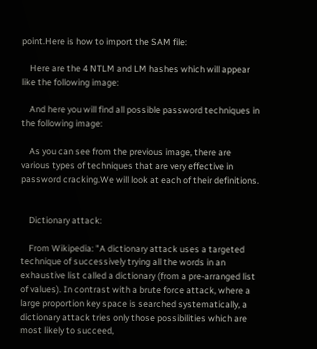point.Here is how to import the SAM file:

    Here are the 4 NTLM and LM hashes which will appear like the following image:

    And here you will find all possible password techniques in the following image:

    As you can see from the previous image, there are various types of techniques that are very effective in password cracking.We will look at each of their definitions.


    Dictionary attack:

    From Wikipedia: "A dictionary attack uses a targeted technique of successively trying all the words in an exhaustive list called a dictionary (from a pre-arranged list of values). In contrast with a brute force attack, where a large proportion key space is searched systematically, a dictionary attack tries only those possibilities which are most likely to succeed,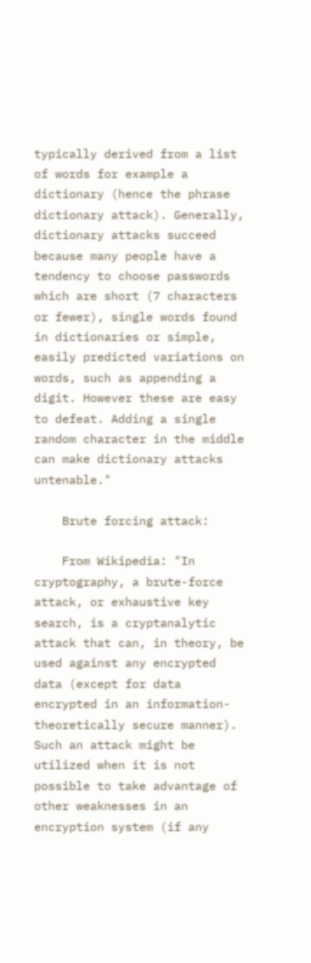typically derived from a list of words for example a dictionary (hence the phrase dictionary attack). Generally, dictionary attacks succeed because many people have a tendency to choose passwords which are short (7 characters or fewer), single words found in dictionaries or simple, easily predicted variations on words, such as appending a digit. However these are easy to defeat. Adding a single random character in the middle can make dictionary attacks untenable."

    Brute forcing attack:

    From Wikipedia: "In cryptography, a brute-force attack, or exhaustive key search, is a cryptanalytic attack that can, in theory, be used against any encrypted data (except for data encrypted in an information-theoretically secure manner). Such an attack might be utilized when it is not possible to take advantage of other weaknesses in an encryption system (if any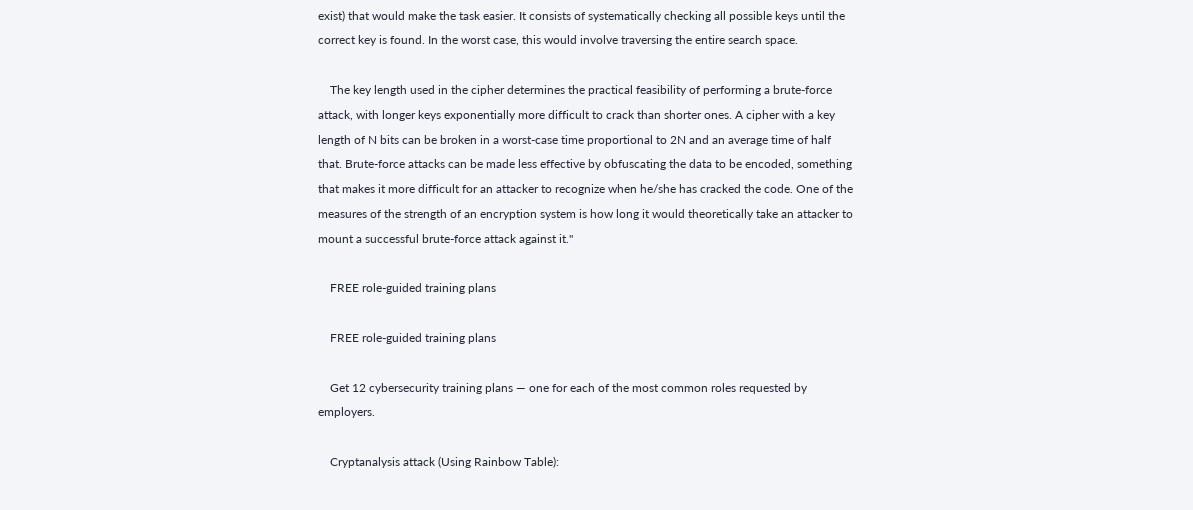exist) that would make the task easier. It consists of systematically checking all possible keys until the correct key is found. In the worst case, this would involve traversing the entire search space.

    The key length used in the cipher determines the practical feasibility of performing a brute-force attack, with longer keys exponentially more difficult to crack than shorter ones. A cipher with a key length of N bits can be broken in a worst-case time proportional to 2N and an average time of half that. Brute-force attacks can be made less effective by obfuscating the data to be encoded, something that makes it more difficult for an attacker to recognize when he/she has cracked the code. One of the measures of the strength of an encryption system is how long it would theoretically take an attacker to mount a successful brute-force attack against it."

    FREE role-guided training plans

    FREE role-guided training plans

    Get 12 cybersecurity training plans — one for each of the most common roles requested by employers.

    Cryptanalysis attack (Using Rainbow Table):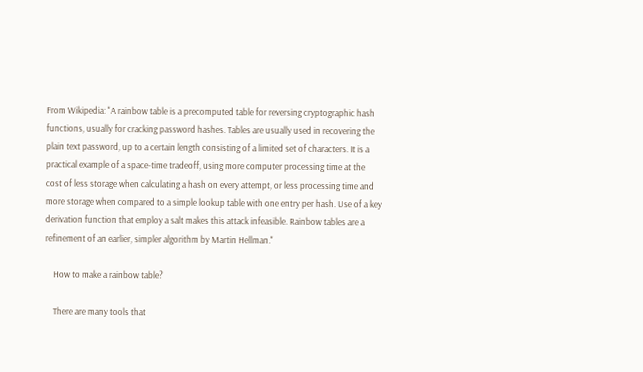From Wikipedia: "A rainbow table is a precomputed table for reversing cryptographic hash functions, usually for cracking password hashes. Tables are usually used in recovering the plain text password, up to a certain length consisting of a limited set of characters. It is a practical example of a space-time tradeoff, using more computer processing time at the cost of less storage when calculating a hash on every attempt, or less processing time and more storage when compared to a simple lookup table with one entry per hash. Use of a key derivation function that employ a salt makes this attack infeasible. Rainbow tables are a refinement of an earlier, simpler algorithm by Martin Hellman."

    How to make a rainbow table?

    There are many tools that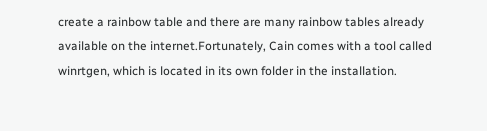create a rainbow table and there are many rainbow tables already available on the internet.Fortunately, Cain comes with a tool called winrtgen, which is located in its own folder in the installation.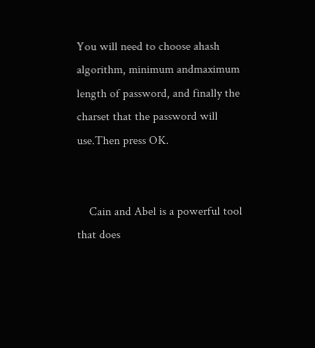You will need to choose ahash algorithm, minimum andmaximum length of password, and finally the charset that the password will use.Then press OK.


    Cain and Abel is a powerful tool that does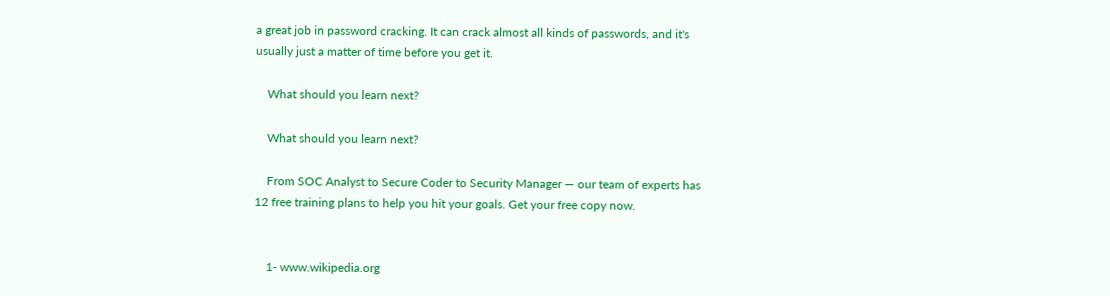a great job in password cracking. It can crack almost all kinds of passwords, and it's usually just a matter of time before you get it.

    What should you learn next?

    What should you learn next?

    From SOC Analyst to Secure Coder to Security Manager — our team of experts has 12 free training plans to help you hit your goals. Get your free copy now.


    1- www.wikipedia.org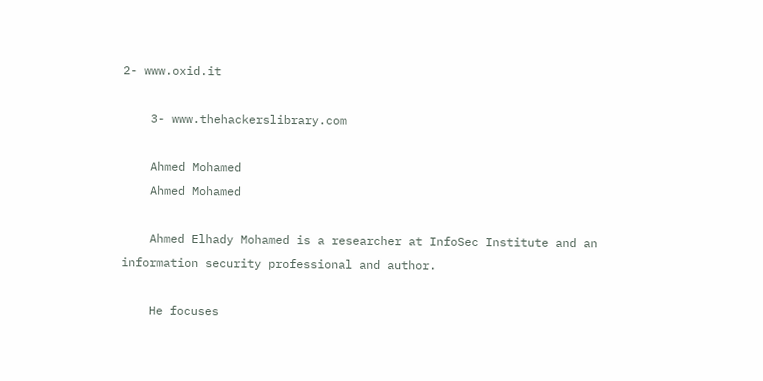2- www.oxid.it

    3- www.thehackerslibrary.com

    Ahmed Mohamed
    Ahmed Mohamed

    Ahmed Elhady Mohamed is a researcher at InfoSec Institute and an information security professional and author.

    He focuses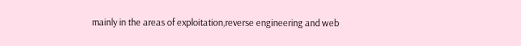mainly in the areas of exploitation,reverse engineering and web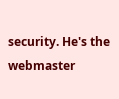security. He's the webmaster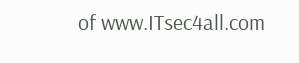of www.ITsec4all.com